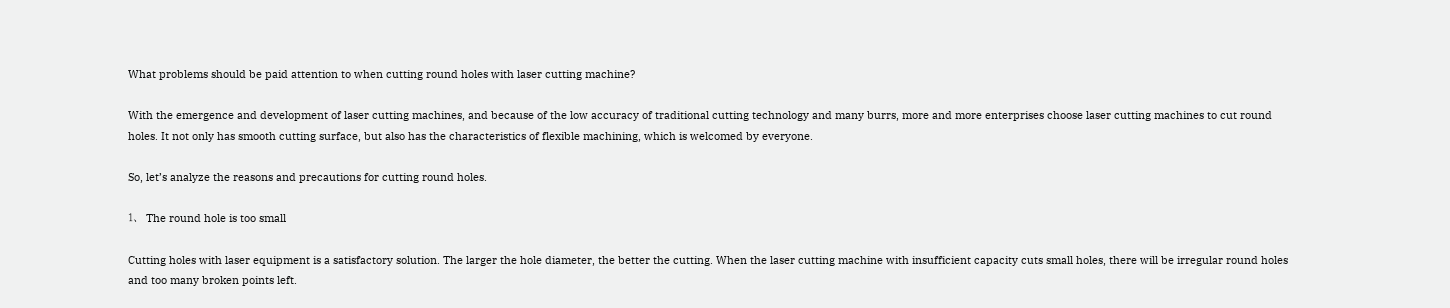What problems should be paid attention to when cutting round holes with laser cutting machine?

With the emergence and development of laser cutting machines, and because of the low accuracy of traditional cutting technology and many burrs, more and more enterprises choose laser cutting machines to cut round holes. It not only has smooth cutting surface, but also has the characteristics of flexible machining, which is welcomed by everyone.

So, let’s analyze the reasons and precautions for cutting round holes.

1、 The round hole is too small

Cutting holes with laser equipment is a satisfactory solution. The larger the hole diameter, the better the cutting. When the laser cutting machine with insufficient capacity cuts small holes, there will be irregular round holes and too many broken points left.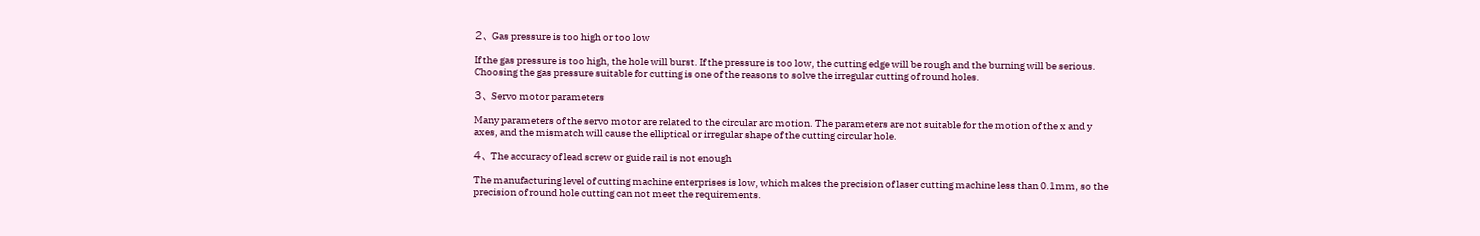2、 Gas pressure is too high or too low

If the gas pressure is too high, the hole will burst. If the pressure is too low, the cutting edge will be rough and the burning will be serious. Choosing the gas pressure suitable for cutting is one of the reasons to solve the irregular cutting of round holes.

3、 Servo motor parameters

Many parameters of the servo motor are related to the circular arc motion. The parameters are not suitable for the motion of the x and y axes, and the mismatch will cause the elliptical or irregular shape of the cutting circular hole.

4、 The accuracy of lead screw or guide rail is not enough

The manufacturing level of cutting machine enterprises is low, which makes the precision of laser cutting machine less than 0.1mm, so the precision of round hole cutting can not meet the requirements.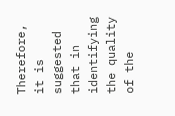Therefore, it is suggested that in identifying the quality of the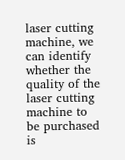laser cutting machine, we can identify whether the quality of the laser cutting machine to be purchased is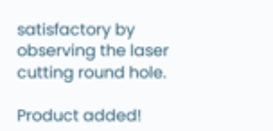satisfactory by observing the laser cutting round hole.

Product added!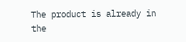The product is already in the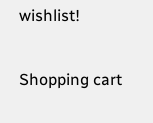wishlist!

Shopping cart